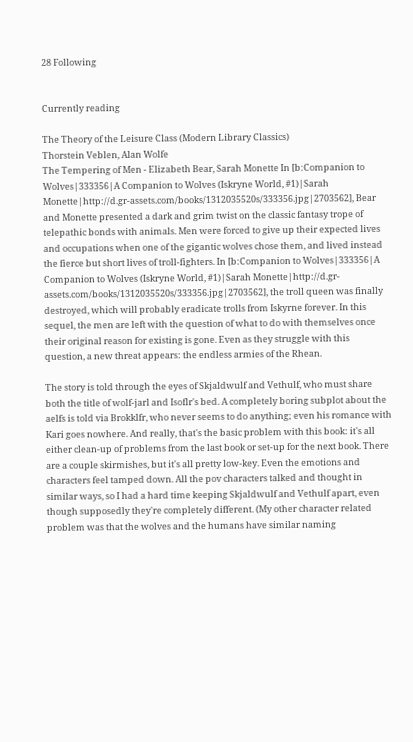28 Following


Currently reading

The Theory of the Leisure Class (Modern Library Classics)
Thorstein Veblen, Alan Wolfe
The Tempering of Men - Elizabeth Bear, Sarah Monette In [b:Companion to Wolves|333356|A Companion to Wolves (Iskryne World, #1)|Sarah Monette|http://d.gr-assets.com/books/1312035520s/333356.jpg|2703562], Bear and Monette presented a dark and grim twist on the classic fantasy trope of telepathic bonds with animals. Men were forced to give up their expected lives and occupations when one of the gigantic wolves chose them, and lived instead the fierce but short lives of troll-fighters. In [b:Companion to Wolves|333356|A Companion to Wolves (Iskryne World, #1)|Sarah Monette|http://d.gr-assets.com/books/1312035520s/333356.jpg|2703562], the troll queen was finally destroyed, which will probably eradicate trolls from Iskyrne forever. In this sequel, the men are left with the question of what to do with themselves once their original reason for existing is gone. Even as they struggle with this question, a new threat appears: the endless armies of the Rhean.

The story is told through the eyes of Skjaldwulf and Vethulf, who must share both the title of wolf-jarl and Isoflr's bed. A completely boring subplot about the aelfs is told via Brokklfr, who never seems to do anything; even his romance with Kari goes nowhere. And really, that's the basic problem with this book: it's all either clean-up of problems from the last book or set-up for the next book. There are a couple skirmishes, but it's all pretty low-key. Even the emotions and characters feel tamped down. All the pov characters talked and thought in similar ways, so I had a hard time keeping Skjaldwulf and Vethulf apart, even though supposedly they're completely different. (My other character related problem was that the wolves and the humans have similar naming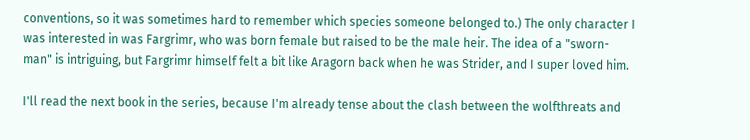conventions, so it was sometimes hard to remember which species someone belonged to.) The only character I was interested in was Fargrimr, who was born female but raised to be the male heir. The idea of a "sworn-man" is intriguing, but Fargrimr himself felt a bit like Aragorn back when he was Strider, and I super loved him.

I'll read the next book in the series, because I'm already tense about the clash between the wolfthreats and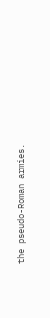the pseudo-Roman armies.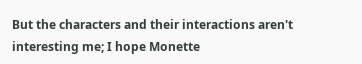But the characters and their interactions aren't interesting me; I hope Monette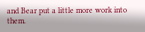and Bear put a little more work into them.